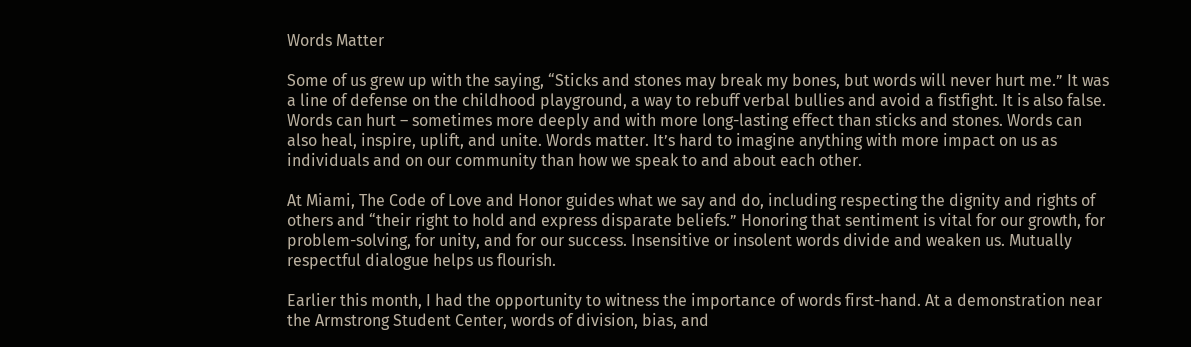Words Matter

Some of us grew up with the saying, “Sticks and stones may break my bones, but words will never hurt me.” It was a line of defense on the childhood playground, a way to rebuff verbal bullies and avoid a fistfight. It is also false. Words can hurt – sometimes more deeply and with more long-lasting effect than sticks and stones. Words can also heal, inspire, uplift, and unite. Words matter. It’s hard to imagine anything with more impact on us as individuals and on our community than how we speak to and about each other.

At Miami, The Code of Love and Honor guides what we say and do, including respecting the dignity and rights of others and “their right to hold and express disparate beliefs.” Honoring that sentiment is vital for our growth, for problem-solving, for unity, and for our success. Insensitive or insolent words divide and weaken us. Mutually respectful dialogue helps us flourish.

Earlier this month, I had the opportunity to witness the importance of words first-hand. At a demonstration near the Armstrong Student Center, words of division, bias, and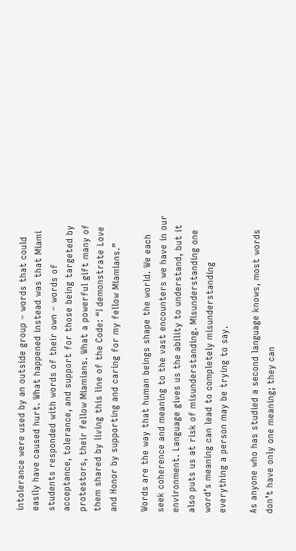intolerance were used by an outside group – words that could easily have caused hurt. What happened instead was that Miami students responded with words of their own – words of acceptance, tolerance, and support for those being targeted by protestors, their fellow Miamians. What a powerful gift many of them shared by living this line of the Code: “I demonstrate Love and Honor by supporting and caring for my fellow Miamians.”

Words are the way that human beings shape the world. We each seek coherence and meaning to the vast encounters we have in our environment. Language gives us the ability to understand, but it also puts us at risk of misunderstanding. Misunderstanding one word’s meaning can lead to completely misunderstanding everything a person may be trying to say.

As anyone who has studied a second language knows, most words don’t have only one meaning; they can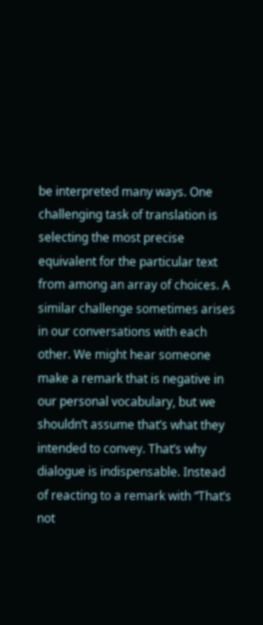be interpreted many ways. One challenging task of translation is selecting the most precise equivalent for the particular text from among an array of choices. A similar challenge sometimes arises in our conversations with each other. We might hear someone make a remark that is negative in our personal vocabulary, but we shouldn’t assume that’s what they intended to convey. That’s why dialogue is indispensable. Instead of reacting to a remark with “That’s not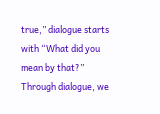true,” dialogue starts with “What did you mean by that?” Through dialogue, we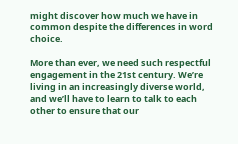might discover how much we have in common despite the differences in word choice.

More than ever, we need such respectful engagement in the 21st century. We’re living in an increasingly diverse world, and we’ll have to learn to talk to each other to ensure that our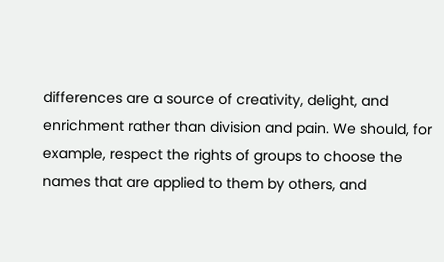differences are a source of creativity, delight, and enrichment rather than division and pain. We should, for example, respect the rights of groups to choose the names that are applied to them by others, and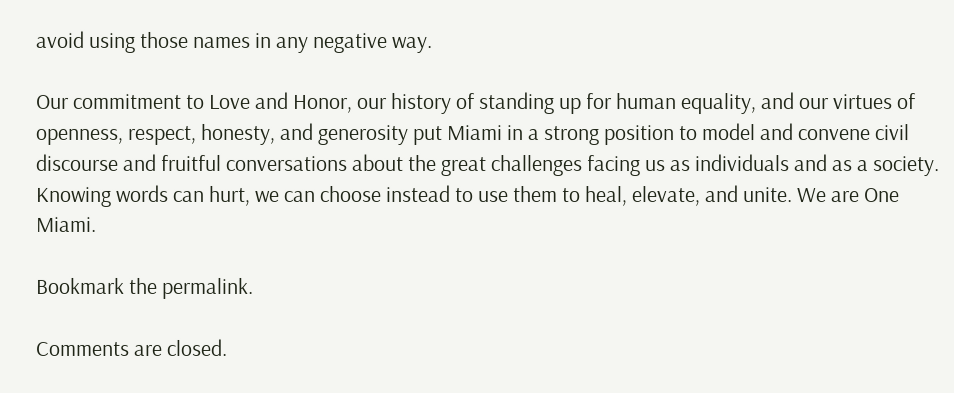avoid using those names in any negative way.

Our commitment to Love and Honor, our history of standing up for human equality, and our virtues of openness, respect, honesty, and generosity put Miami in a strong position to model and convene civil discourse and fruitful conversations about the great challenges facing us as individuals and as a society. Knowing words can hurt, we can choose instead to use them to heal, elevate, and unite. We are One Miami.

Bookmark the permalink.

Comments are closed.